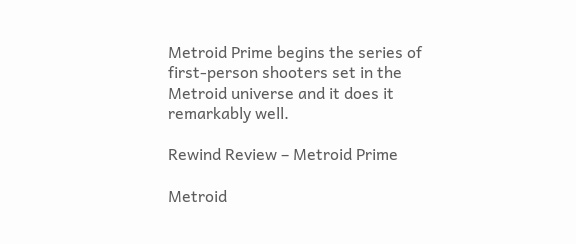Metroid Prime begins the series of first-person shooters set in the Metroid universe and it does it remarkably well.

Rewind Review – Metroid Prime

Metroid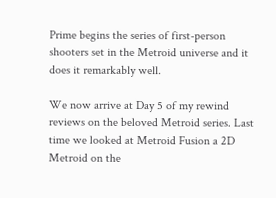Prime begins the series of first-person shooters set in the Metroid universe and it does it remarkably well.

We now arrive at Day 5 of my rewind reviews on the beloved Metroid series. Last time we looked at Metroid Fusion a 2D Metroid on the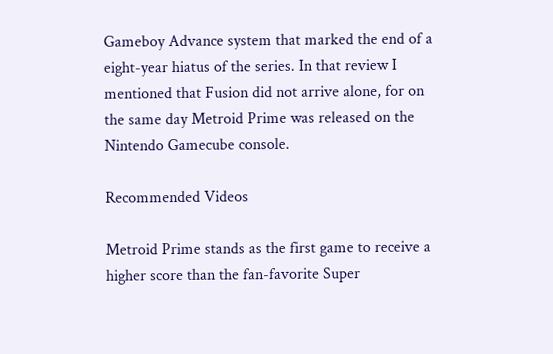Gameboy Advance system that marked the end of a eight-year hiatus of the series. In that review I mentioned that Fusion did not arrive alone, for on the same day Metroid Prime was released on the Nintendo Gamecube console.

Recommended Videos

Metroid Prime stands as the first game to receive a higher score than the fan-favorite Super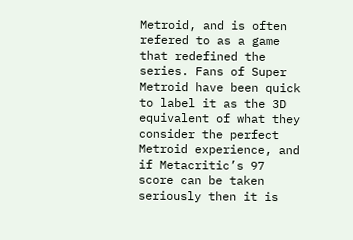Metroid, and is often refered to as a game that redefined the series. Fans of Super Metroid have been quick to label it as the 3D equivalent of what they consider the perfect Metroid experience, and if Metacritic’s 97 score can be taken seriously then it is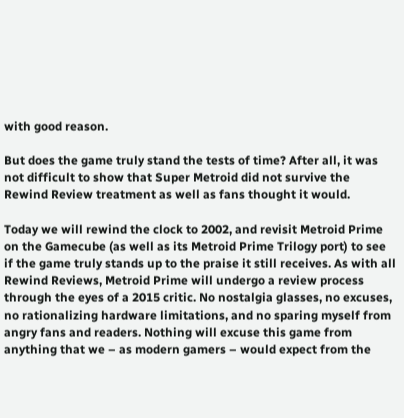with good reason.

But does the game truly stand the tests of time? After all, it was not difficult to show that Super Metroid did not survive the Rewind Review treatment as well as fans thought it would.

Today we will rewind the clock to 2002, and revisit Metroid Prime on the Gamecube (as well as its Metroid Prime Trilogy port) to see if the game truly stands up to the praise it still receives. As with all Rewind Reviews, Metroid Prime will undergo a review process through the eyes of a 2015 critic. No nostalgia glasses, no excuses, no rationalizing hardware limitations, and no sparing myself from angry fans and readers. Nothing will excuse this game from anything that we – as modern gamers – would expect from the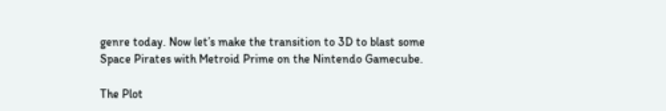genre today. Now let’s make the transition to 3D to blast some Space Pirates with Metroid Prime on the Nintendo Gamecube.

The Plot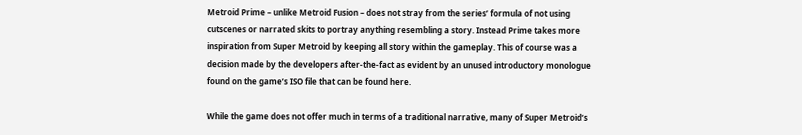Metroid Prime – unlike Metroid Fusion – does not stray from the series’ formula of not using cutscenes or narrated skits to portray anything resembling a story. Instead Prime takes more inspiration from Super Metroid by keeping all story within the gameplay. This of course was a decision made by the developers after-the-fact as evident by an unused introductory monologue found on the game’s ISO file that can be found here.

While the game does not offer much in terms of a traditional narrative, many of Super Metroid’s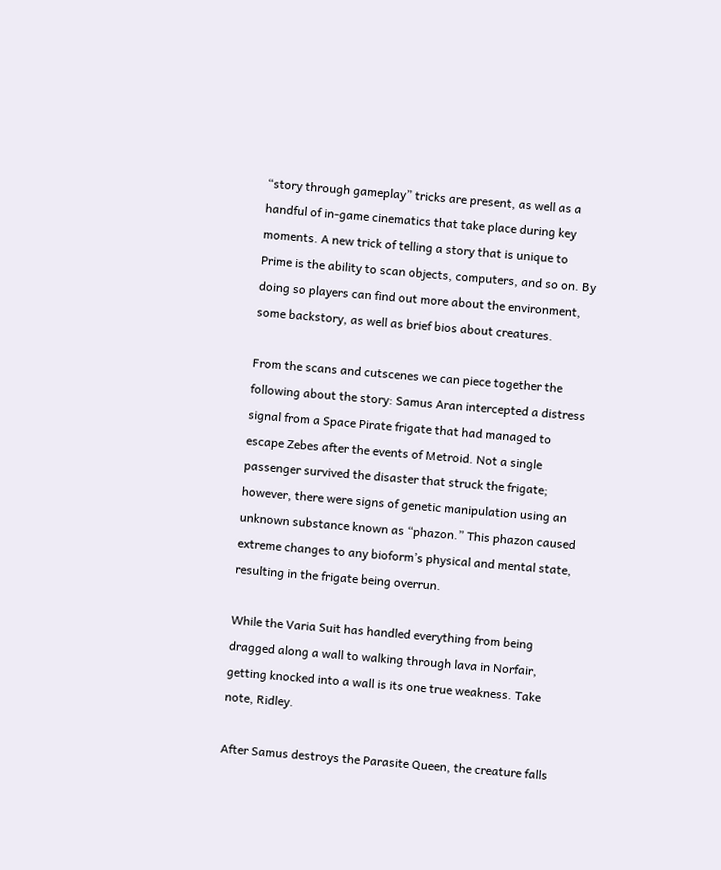“story through gameplay” tricks are present, as well as a handful of in-game cinematics that take place during key moments. A new trick of telling a story that is unique to Prime is the ability to scan objects, computers, and so on. By doing so players can find out more about the environment, some backstory, as well as brief bios about creatures.

From the scans and cutscenes we can piece together the following about the story: Samus Aran intercepted a distress signal from a Space Pirate frigate that had managed to escape Zebes after the events of Metroid. Not a single passenger survived the disaster that struck the frigate; however, there were signs of genetic manipulation using an unknown substance known as “phazon.” This phazon caused extreme changes to any bioform’s physical and mental state, resulting in the frigate being overrun.

While the Varia Suit has handled everything from being dragged along a wall to walking through lava in Norfair, getting knocked into a wall is its one true weakness. Take note, Ridley.

After Samus destroys the Parasite Queen, the creature falls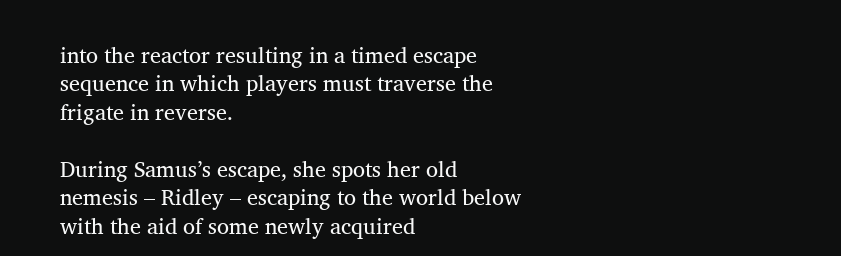into the reactor resulting in a timed escape sequence in which players must traverse the frigate in reverse.

During Samus’s escape, she spots her old nemesis – Ridley – escaping to the world below with the aid of some newly acquired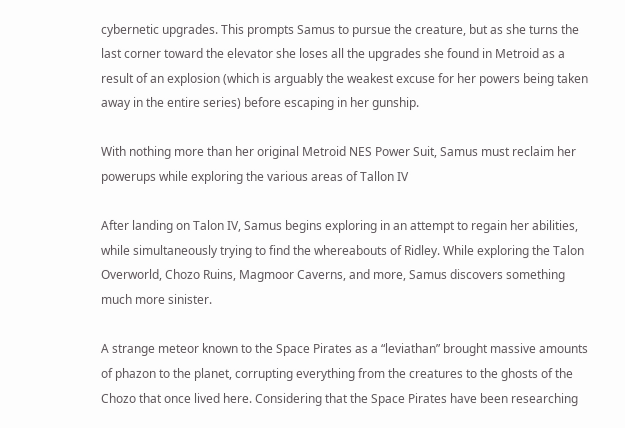cybernetic upgrades. This prompts Samus to pursue the creature, but as she turns the last corner toward the elevator she loses all the upgrades she found in Metroid as a result of an explosion (which is arguably the weakest excuse for her powers being taken away in the entire series) before escaping in her gunship.

With nothing more than her original Metroid NES Power Suit, Samus must reclaim her powerups while exploring the various areas of Tallon IV

After landing on Talon IV, Samus begins exploring in an attempt to regain her abilities, while simultaneously trying to find the whereabouts of Ridley. While exploring the Talon Overworld, Chozo Ruins, Magmoor Caverns, and more, Samus discovers something much more sinister.

A strange meteor known to the Space Pirates as a “leviathan” brought massive amounts of phazon to the planet, corrupting everything from the creatures to the ghosts of the Chozo that once lived here. Considering that the Space Pirates have been researching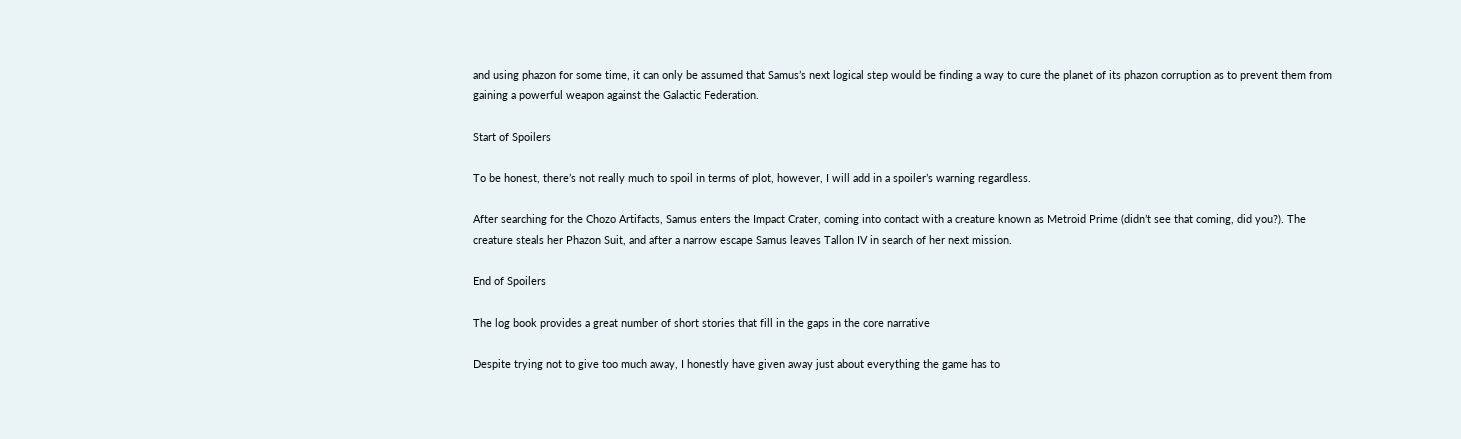and using phazon for some time, it can only be assumed that Samus’s next logical step would be finding a way to cure the planet of its phazon corruption as to prevent them from gaining a powerful weapon against the Galactic Federation.

Start of Spoilers

To be honest, there’s not really much to spoil in terms of plot, however, I will add in a spoiler’s warning regardless.

After searching for the Chozo Artifacts, Samus enters the Impact Crater, coming into contact with a creature known as Metroid Prime (didn’t see that coming, did you?). The creature steals her Phazon Suit, and after a narrow escape Samus leaves Tallon IV in search of her next mission.

End of Spoilers

The log book provides a great number of short stories that fill in the gaps in the core narrative

Despite trying not to give too much away, I honestly have given away just about everything the game has to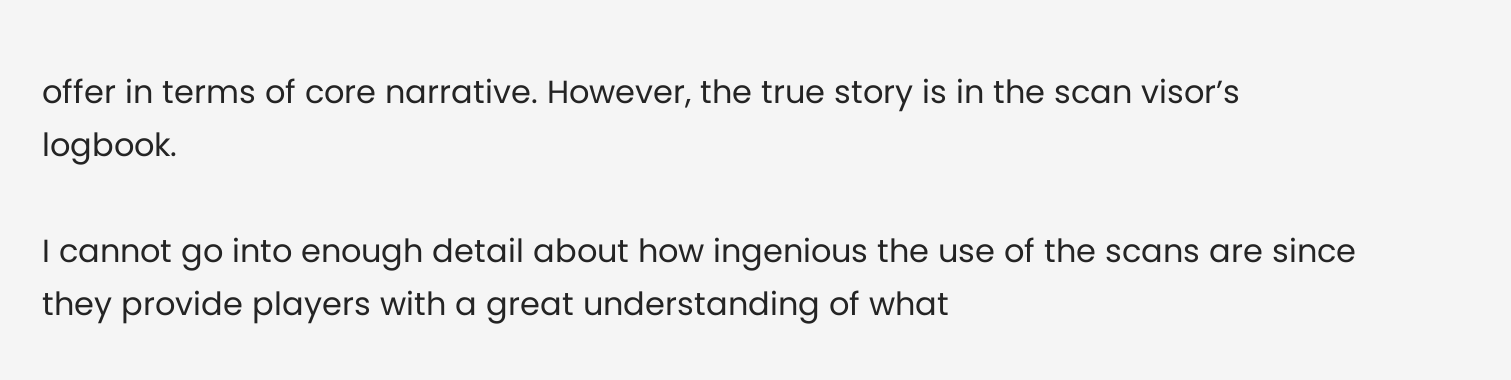offer in terms of core narrative. However, the true story is in the scan visor’s logbook.

I cannot go into enough detail about how ingenious the use of the scans are since they provide players with a great understanding of what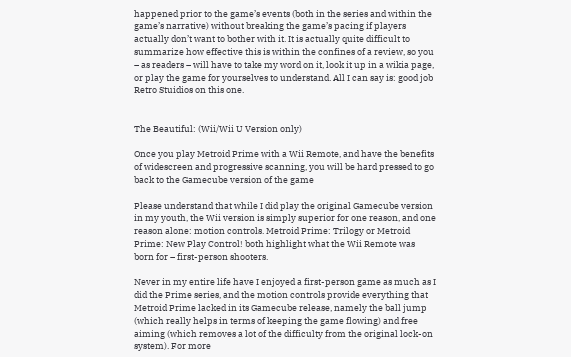happened prior to the game’s events (both in the series and within the game’s narrative) without breaking the game’s pacing if players actually don’t want to bother with it. It is actually quite difficult to summarize how effective this is within the confines of a review, so you – as readers – will have to take my word on it, look it up in a wikia page, or play the game for yourselves to understand. All I can say is: good job Retro Stuidios on this one.


The Beautiful: (Wii/Wii U Version only)

Once you play Metroid Prime with a Wii Remote, and have the benefits of widescreen and progressive scanning, you will be hard pressed to go back to the Gamecube version of the game

Please understand that while I did play the original Gamecube version in my youth, the Wii version is simply superior for one reason, and one reason alone: motion controls. Metroid Prime: Trilogy or Metroid Prime: New Play Control! both highlight what the Wii Remote was born for – first-person shooters.

Never in my entire life have I enjoyed a first-person game as much as I did the Prime series, and the motion controls provide everything that Metroid Prime lacked in its Gamecube release, namely the ball jump (which really helps in terms of keeping the game flowing) and free aiming (which removes a lot of the difficulty from the original lock-on system). For more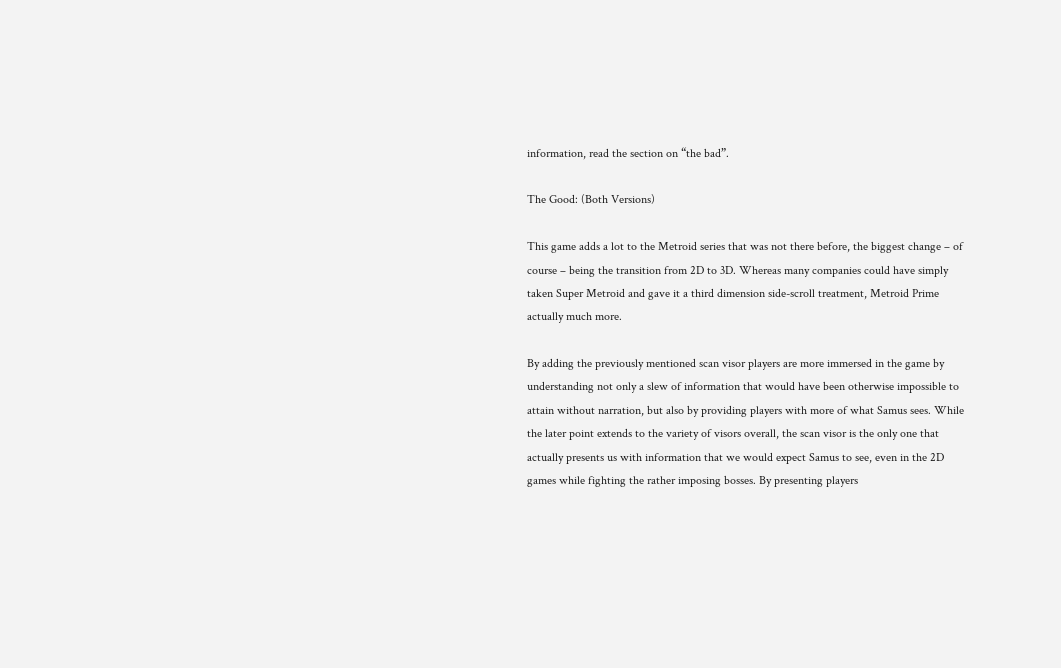information, read the section on “the bad”.

The Good: (Both Versions)

This game adds a lot to the Metroid series that was not there before, the biggest change – of course – being the transition from 2D to 3D. Whereas many companies could have simply taken Super Metroid and gave it a third dimension side-scroll treatment, Metroid Prime actually much more.

By adding the previously mentioned scan visor players are more immersed in the game by understanding not only a slew of information that would have been otherwise impossible to attain without narration, but also by providing players with more of what Samus sees. While the later point extends to the variety of visors overall, the scan visor is the only one that actually presents us with information that we would expect Samus to see, even in the 2D games while fighting the rather imposing bosses. By presenting players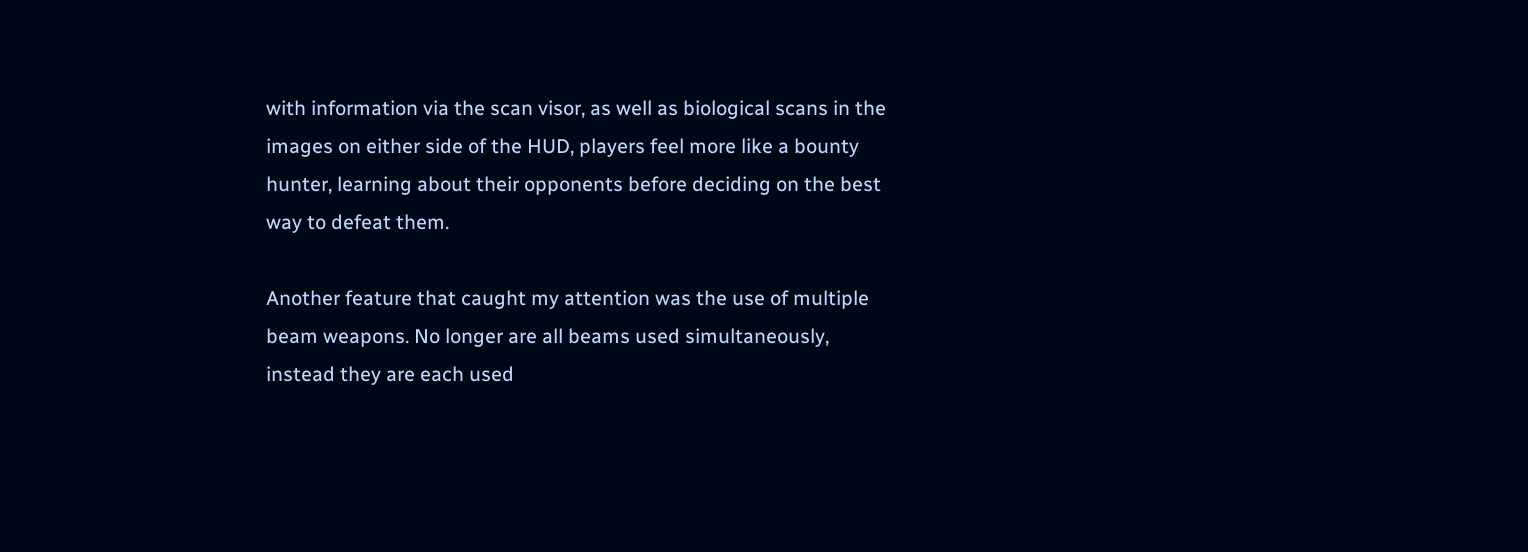with information via the scan visor, as well as biological scans in the images on either side of the HUD, players feel more like a bounty hunter, learning about their opponents before deciding on the best way to defeat them.

Another feature that caught my attention was the use of multiple beam weapons. No longer are all beams used simultaneously, instead they are each used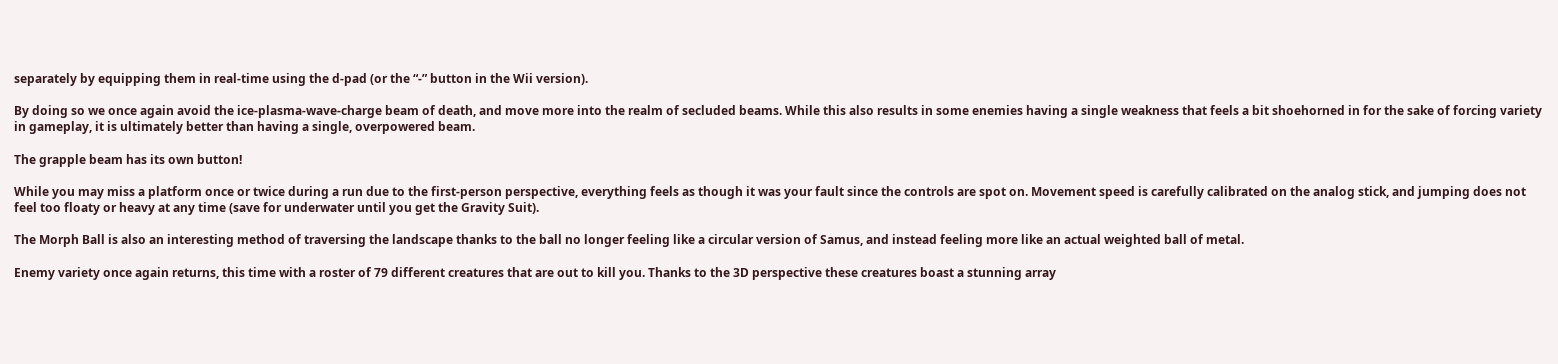separately by equipping them in real-time using the d-pad (or the “-” button in the Wii version).

By doing so we once again avoid the ice-plasma-wave-charge beam of death, and move more into the realm of secluded beams. While this also results in some enemies having a single weakness that feels a bit shoehorned in for the sake of forcing variety in gameplay, it is ultimately better than having a single, overpowered beam.

The grapple beam has its own button!

While you may miss a platform once or twice during a run due to the first-person perspective, everything feels as though it was your fault since the controls are spot on. Movement speed is carefully calibrated on the analog stick, and jumping does not feel too floaty or heavy at any time (save for underwater until you get the Gravity Suit).

The Morph Ball is also an interesting method of traversing the landscape thanks to the ball no longer feeling like a circular version of Samus, and instead feeling more like an actual weighted ball of metal.

Enemy variety once again returns, this time with a roster of 79 different creatures that are out to kill you. Thanks to the 3D perspective these creatures boast a stunning array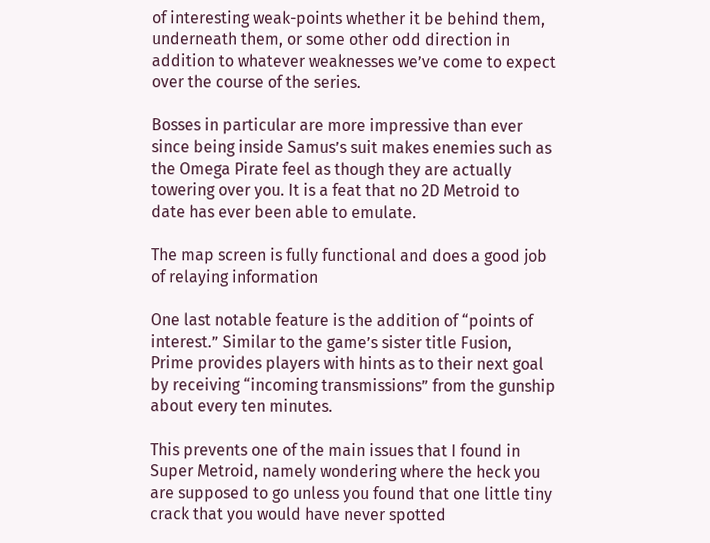of interesting weak-points whether it be behind them, underneath them, or some other odd direction in addition to whatever weaknesses we’ve come to expect over the course of the series.

Bosses in particular are more impressive than ever since being inside Samus’s suit makes enemies such as the Omega Pirate feel as though they are actually towering over you. It is a feat that no 2D Metroid to date has ever been able to emulate.

The map screen is fully functional and does a good job of relaying information

One last notable feature is the addition of “points of interest.” Similar to the game’s sister title Fusion, Prime provides players with hints as to their next goal by receiving “incoming transmissions” from the gunship about every ten minutes.

This prevents one of the main issues that I found in Super Metroid, namely wondering where the heck you are supposed to go unless you found that one little tiny crack that you would have never spotted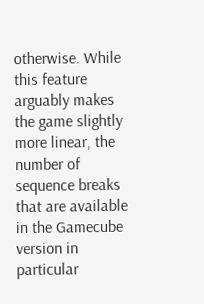otherwise. While this feature arguably makes the game slightly more linear, the number of sequence breaks that are available in the Gamecube version in particular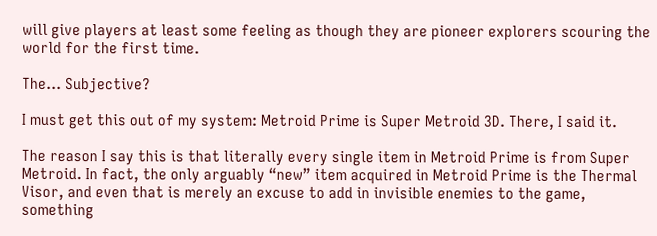will give players at least some feeling as though they are pioneer explorers scouring the world for the first time.

The… Subjective?

I must get this out of my system: Metroid Prime is Super Metroid 3D. There, I said it.

The reason I say this is that literally every single item in Metroid Prime is from Super Metroid. In fact, the only arguably “new” item acquired in Metroid Prime is the Thermal Visor, and even that is merely an excuse to add in invisible enemies to the game, something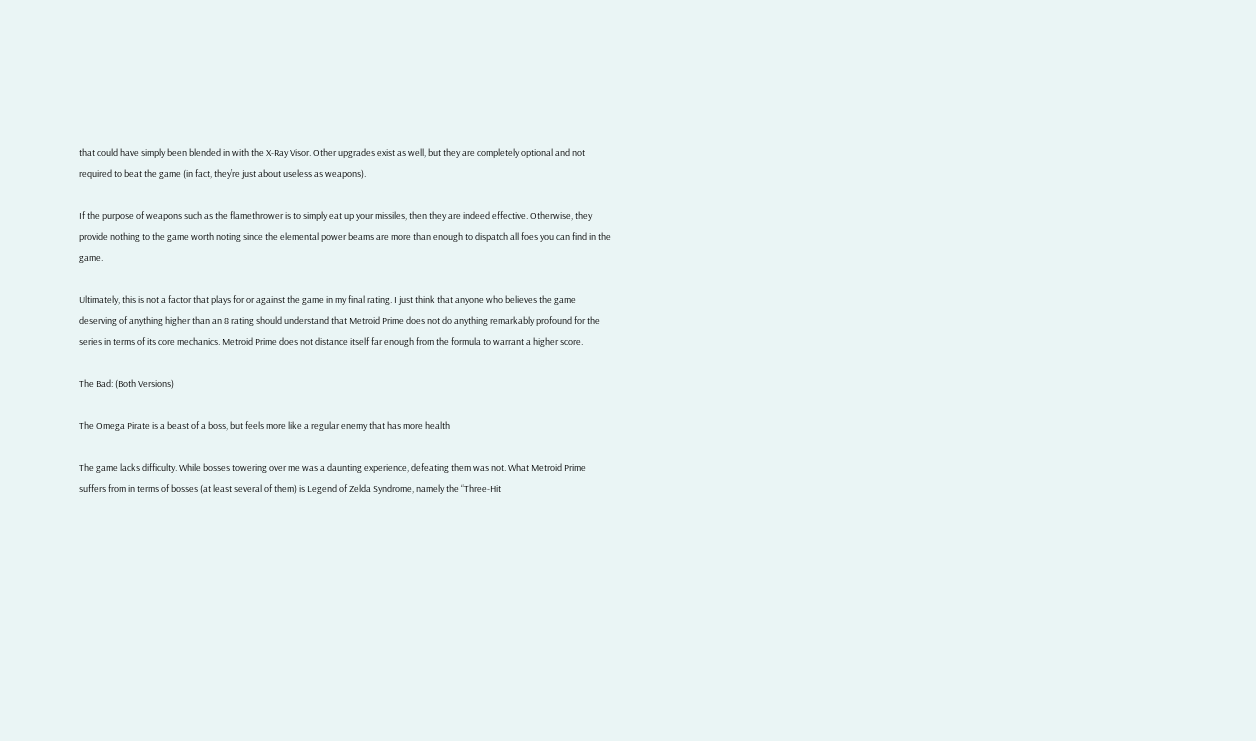that could have simply been blended in with the X-Ray Visor. Other upgrades exist as well, but they are completely optional and not required to beat the game (in fact, they’re just about useless as weapons).

If the purpose of weapons such as the flamethrower is to simply eat up your missiles, then they are indeed effective. Otherwise, they provide nothing to the game worth noting since the elemental power beams are more than enough to dispatch all foes you can find in the game.

Ultimately, this is not a factor that plays for or against the game in my final rating. I just think that anyone who believes the game deserving of anything higher than an 8 rating should understand that Metroid Prime does not do anything remarkably profound for the series in terms of its core mechanics. Metroid Prime does not distance itself far enough from the formula to warrant a higher score.

The Bad: (Both Versions)

The Omega Pirate is a beast of a boss, but feels more like a regular enemy that has more health

The game lacks difficulty. While bosses towering over me was a daunting experience, defeating them was not. What Metroid Prime suffers from in terms of bosses (at least several of them) is Legend of Zelda Syndrome, namely the “Three-Hit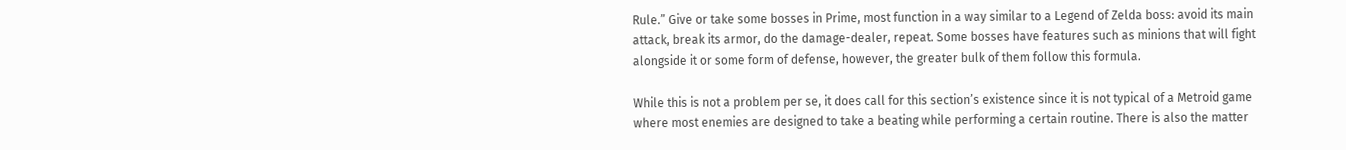Rule.” Give or take some bosses in Prime, most function in a way similar to a Legend of Zelda boss: avoid its main attack, break its armor, do the damage-dealer, repeat. Some bosses have features such as minions that will fight alongside it or some form of defense, however, the greater bulk of them follow this formula.

While this is not a problem per se, it does call for this section’s existence since it is not typical of a Metroid game where most enemies are designed to take a beating while performing a certain routine. There is also the matter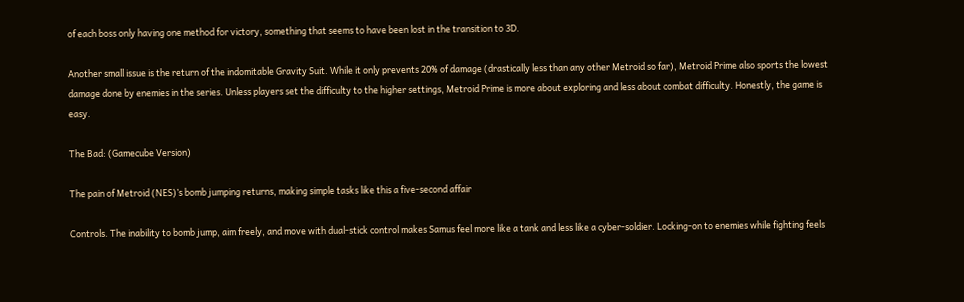of each boss only having one method for victory, something that seems to have been lost in the transition to 3D.

Another small issue is the return of the indomitable Gravity Suit. While it only prevents 20% of damage (drastically less than any other Metroid so far), Metroid Prime also sports the lowest damage done by enemies in the series. Unless players set the difficulty to the higher settings, Metroid Prime is more about exploring and less about combat difficulty. Honestly, the game is easy.

The Bad: (Gamecube Version)

The pain of Metroid (NES)’s bomb jumping returns, making simple tasks like this a five-second affair

Controls. The inability to bomb jump, aim freely, and move with dual-stick control makes Samus feel more like a tank and less like a cyber-soldier. Locking-on to enemies while fighting feels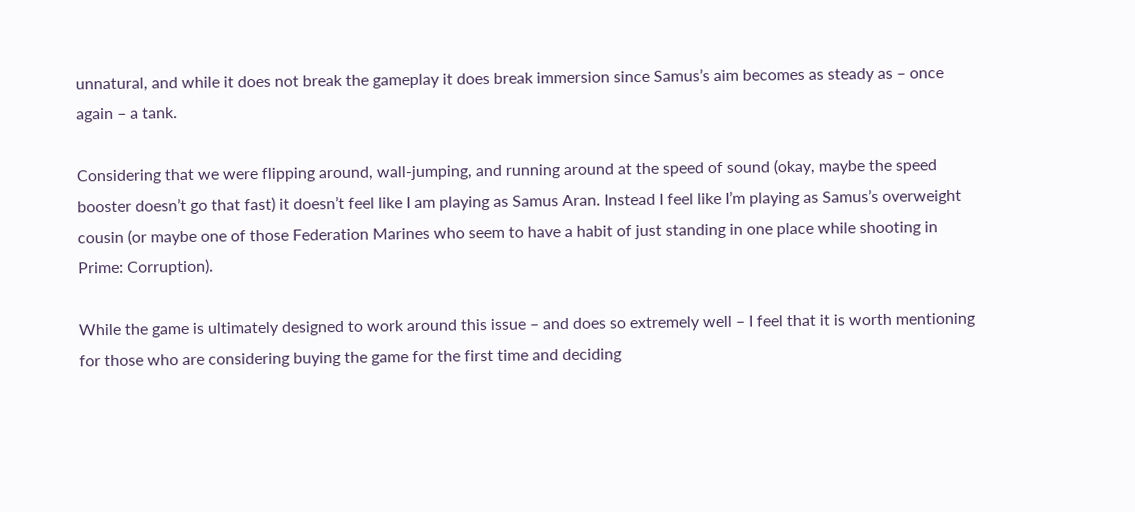unnatural, and while it does not break the gameplay it does break immersion since Samus’s aim becomes as steady as – once again – a tank.

Considering that we were flipping around, wall-jumping, and running around at the speed of sound (okay, maybe the speed booster doesn’t go that fast) it doesn’t feel like I am playing as Samus Aran. Instead I feel like I’m playing as Samus’s overweight cousin (or maybe one of those Federation Marines who seem to have a habit of just standing in one place while shooting in Prime: Corruption).

While the game is ultimately designed to work around this issue – and does so extremely well – I feel that it is worth mentioning for those who are considering buying the game for the first time and deciding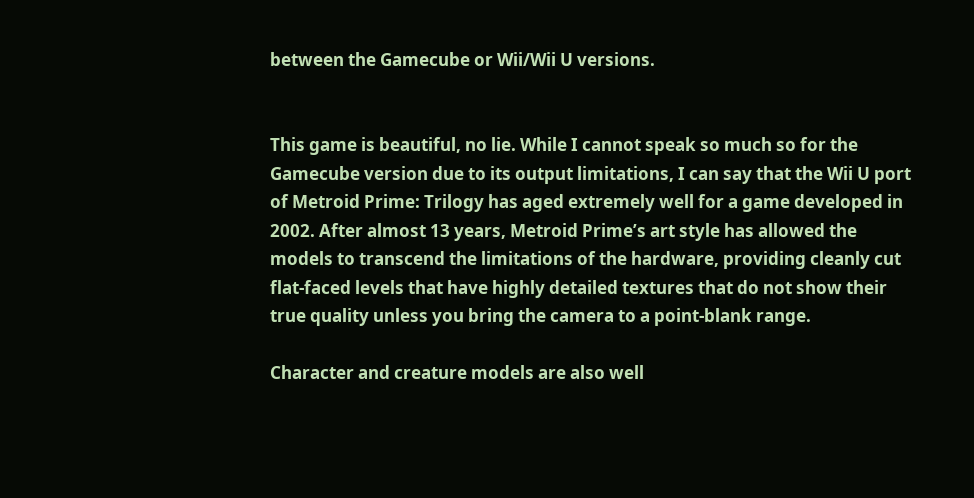between the Gamecube or Wii/Wii U versions.


This game is beautiful, no lie. While I cannot speak so much so for the Gamecube version due to its output limitations, I can say that the Wii U port of Metroid Prime: Trilogy has aged extremely well for a game developed in 2002. After almost 13 years, Metroid Prime’s art style has allowed the models to transcend the limitations of the hardware, providing cleanly cut flat-faced levels that have highly detailed textures that do not show their true quality unless you bring the camera to a point-blank range.

Character and creature models are also well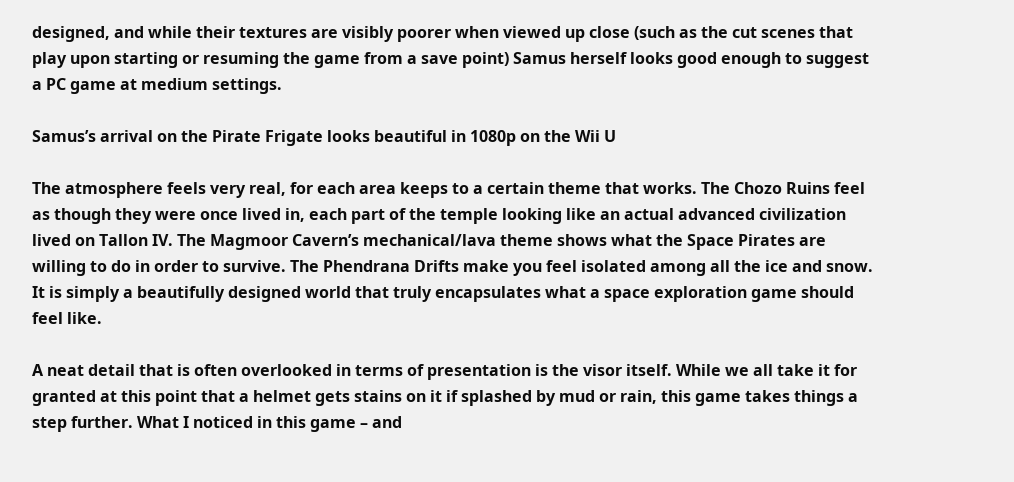designed, and while their textures are visibly poorer when viewed up close (such as the cut scenes that play upon starting or resuming the game from a save point) Samus herself looks good enough to suggest a PC game at medium settings.

Samus’s arrival on the Pirate Frigate looks beautiful in 1080p on the Wii U

The atmosphere feels very real, for each area keeps to a certain theme that works. The Chozo Ruins feel as though they were once lived in, each part of the temple looking like an actual advanced civilization lived on Tallon IV. The Magmoor Cavern’s mechanical/lava theme shows what the Space Pirates are willing to do in order to survive. The Phendrana Drifts make you feel isolated among all the ice and snow. It is simply a beautifully designed world that truly encapsulates what a space exploration game should feel like.

A neat detail that is often overlooked in terms of presentation is the visor itself. While we all take it for granted at this point that a helmet gets stains on it if splashed by mud or rain, this game takes things a step further. What I noticed in this game – and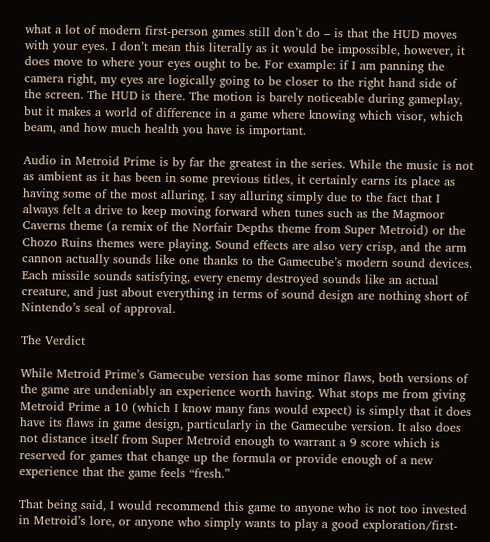what a lot of modern first-person games still don’t do – is that the HUD moves with your eyes. I don’t mean this literally as it would be impossible, however, it does move to where your eyes ought to be. For example: if I am panning the camera right, my eyes are logically going to be closer to the right hand side of the screen. The HUD is there. The motion is barely noticeable during gameplay, but it makes a world of difference in a game where knowing which visor, which beam, and how much health you have is important.

Audio in Metroid Prime is by far the greatest in the series. While the music is not as ambient as it has been in some previous titles, it certainly earns its place as having some of the most alluring. I say alluring simply due to the fact that I always felt a drive to keep moving forward when tunes such as the Magmoor Caverns theme (a remix of the Norfair Depths theme from Super Metroid) or the Chozo Ruins themes were playing. Sound effects are also very crisp, and the arm cannon actually sounds like one thanks to the Gamecube’s modern sound devices. Each missile sounds satisfying, every enemy destroyed sounds like an actual creature, and just about everything in terms of sound design are nothing short of Nintendo’s seal of approval.

The Verdict

While Metroid Prime’s Gamecube version has some minor flaws, both versions of the game are undeniably an experience worth having. What stops me from giving Metroid Prime a 10 (which I know many fans would expect) is simply that it does have its flaws in game design, particularly in the Gamecube version. It also does not distance itself from Super Metroid enough to warrant a 9 score which is reserved for games that change up the formula or provide enough of a new experience that the game feels “fresh.”

That being said, I would recommend this game to anyone who is not too invested in Metroid’s lore, or anyone who simply wants to play a good exploration/first-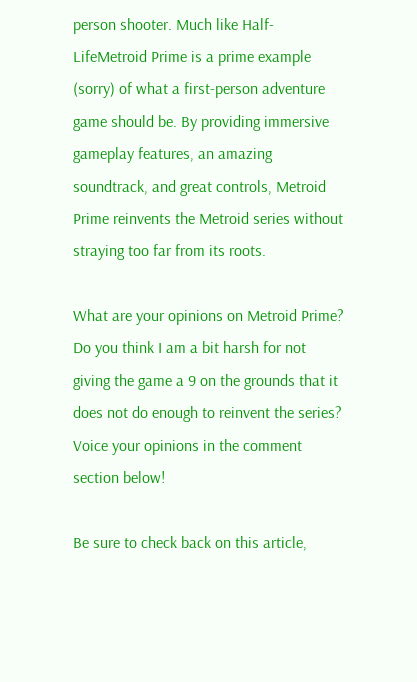person shooter. Much like Half-LifeMetroid Prime is a prime example (sorry) of what a first-person adventure game should be. By providing immersive gameplay features, an amazing soundtrack, and great controls, Metroid Prime reinvents the Metroid series without straying too far from its roots.

What are your opinions on Metroid Prime? Do you think I am a bit harsh for not giving the game a 9 on the grounds that it does not do enough to reinvent the series? Voice your opinions in the comment section below!

Be sure to check back on this article,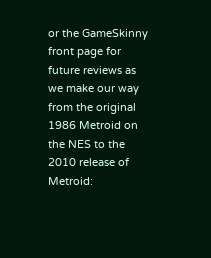or the GameSkinny front page for future reviews as we make our way from the original 1986 Metroid on the NES to the 2010 release of Metroid: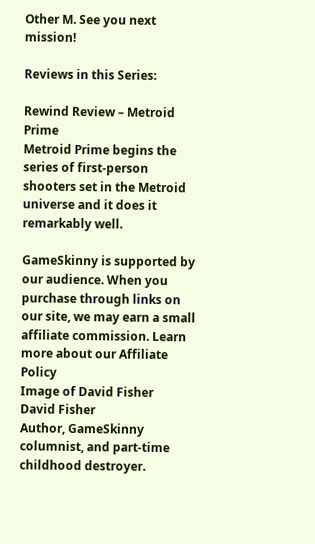Other M. See you next mission!

Reviews in this Series:

Rewind Review – Metroid Prime
Metroid Prime begins the series of first-person shooters set in the Metroid universe and it does it remarkably well.

GameSkinny is supported by our audience. When you purchase through links on our site, we may earn a small affiliate commission. Learn more about our Affiliate Policy
Image of David Fisher
David Fisher
Author, GameSkinny columnist, and part-time childhood destroyer.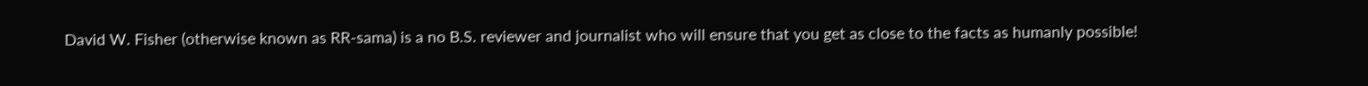David W. Fisher (otherwise known as RR-sama) is a no B.S. reviewer and journalist who will ensure that you get as close to the facts as humanly possible!